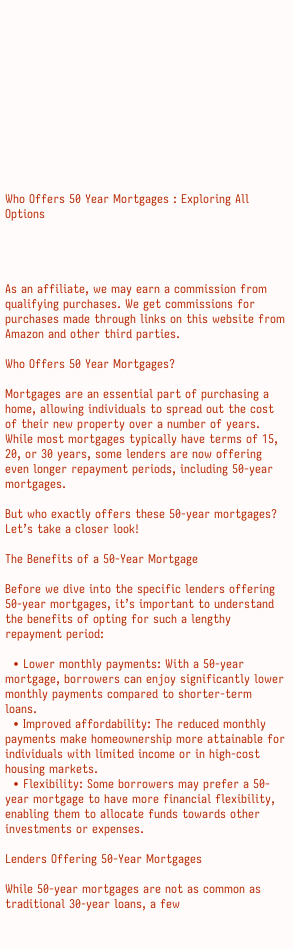Who Offers 50 Year Mortgages : Exploring All Options




As an affiliate, we may earn a commission from qualifying purchases. We get commissions for purchases made through links on this website from Amazon and other third parties.

Who Offers 50 Year Mortgages?

Mortgages are an essential part of purchasing a home, allowing individuals to spread out the cost of their new property over a number of years. While most mortgages typically have terms of 15, 20, or 30 years, some lenders are now offering even longer repayment periods, including 50-year mortgages.

But who exactly offers these 50-year mortgages? Let’s take a closer look!

The Benefits of a 50-Year Mortgage

Before we dive into the specific lenders offering 50-year mortgages, it’s important to understand the benefits of opting for such a lengthy repayment period:

  • Lower monthly payments: With a 50-year mortgage, borrowers can enjoy significantly lower monthly payments compared to shorter-term loans.
  • Improved affordability: The reduced monthly payments make homeownership more attainable for individuals with limited income or in high-cost housing markets.
  • Flexibility: Some borrowers may prefer a 50-year mortgage to have more financial flexibility, enabling them to allocate funds towards other investments or expenses.

Lenders Offering 50-Year Mortgages

While 50-year mortgages are not as common as traditional 30-year loans, a few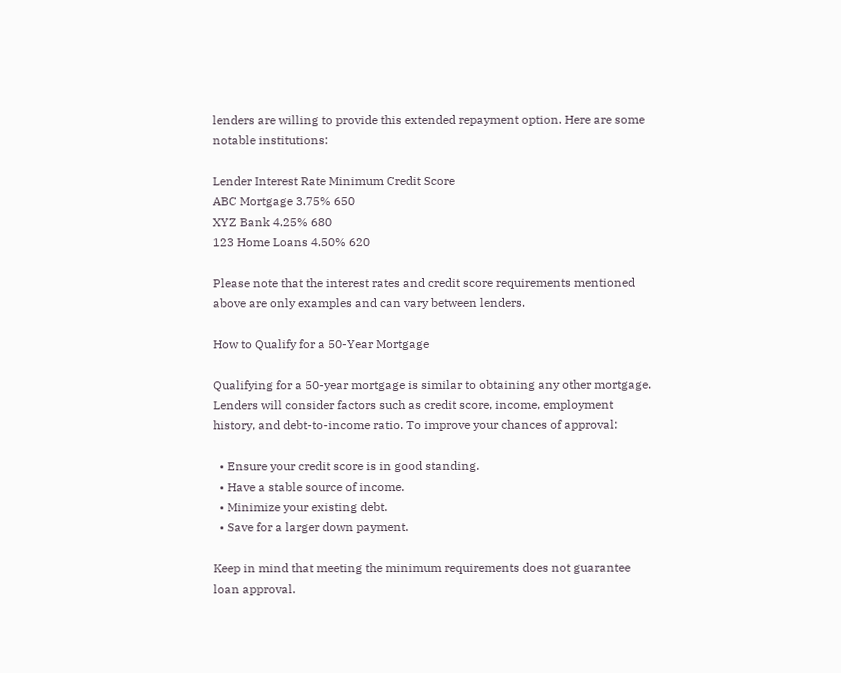lenders are willing to provide this extended repayment option. Here are some notable institutions:

Lender Interest Rate Minimum Credit Score
ABC Mortgage 3.75% 650
XYZ Bank 4.25% 680
123 Home Loans 4.50% 620

Please note that the interest rates and credit score requirements mentioned above are only examples and can vary between lenders.

How to Qualify for a 50-Year Mortgage

Qualifying for a 50-year mortgage is similar to obtaining any other mortgage. Lenders will consider factors such as credit score, income, employment history, and debt-to-income ratio. To improve your chances of approval:

  • Ensure your credit score is in good standing.
  • Have a stable source of income.
  • Minimize your existing debt.
  • Save for a larger down payment.

Keep in mind that meeting the minimum requirements does not guarantee loan approval.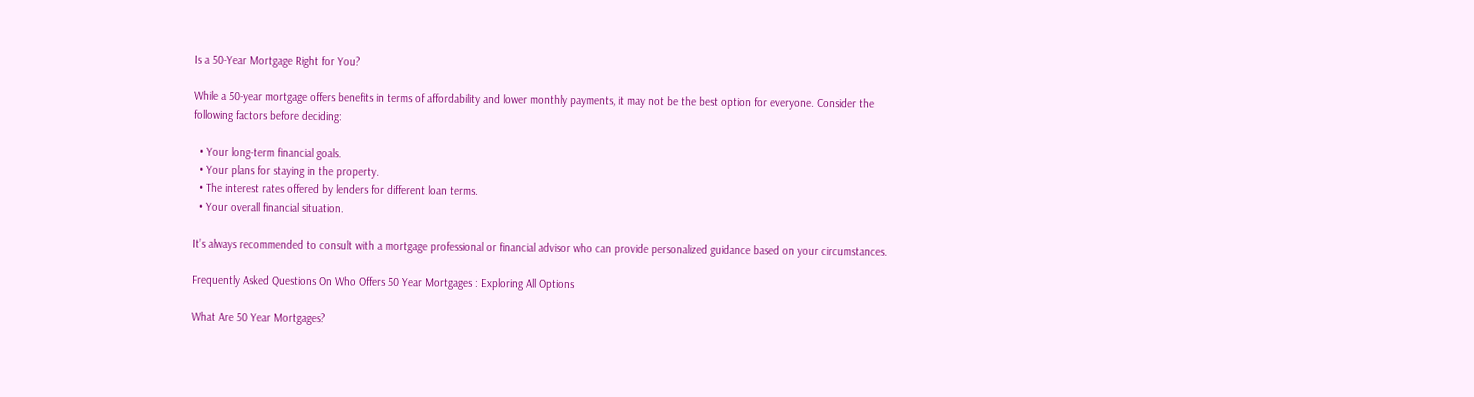Is a 50-Year Mortgage Right for You?

While a 50-year mortgage offers benefits in terms of affordability and lower monthly payments, it may not be the best option for everyone. Consider the following factors before deciding:

  • Your long-term financial goals.
  • Your plans for staying in the property.
  • The interest rates offered by lenders for different loan terms.
  • Your overall financial situation.

It’s always recommended to consult with a mortgage professional or financial advisor who can provide personalized guidance based on your circumstances.

Frequently Asked Questions On Who Offers 50 Year Mortgages : Exploring All Options

What Are 50 Year Mortgages?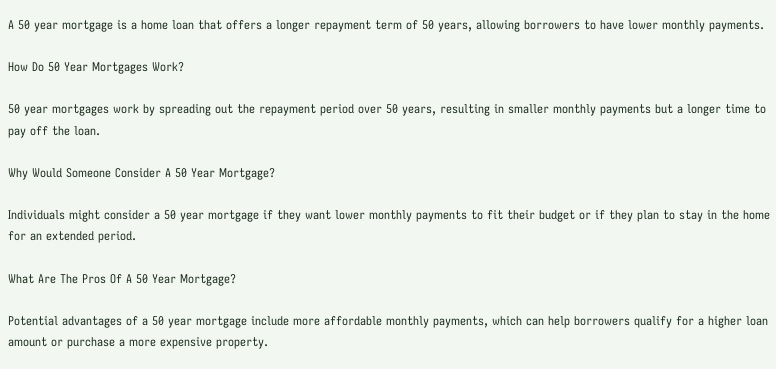A 50 year mortgage is a home loan that offers a longer repayment term of 50 years, allowing borrowers to have lower monthly payments.

How Do 50 Year Mortgages Work?

50 year mortgages work by spreading out the repayment period over 50 years, resulting in smaller monthly payments but a longer time to pay off the loan.

Why Would Someone Consider A 50 Year Mortgage?

Individuals might consider a 50 year mortgage if they want lower monthly payments to fit their budget or if they plan to stay in the home for an extended period.

What Are The Pros Of A 50 Year Mortgage?

Potential advantages of a 50 year mortgage include more affordable monthly payments, which can help borrowers qualify for a higher loan amount or purchase a more expensive property.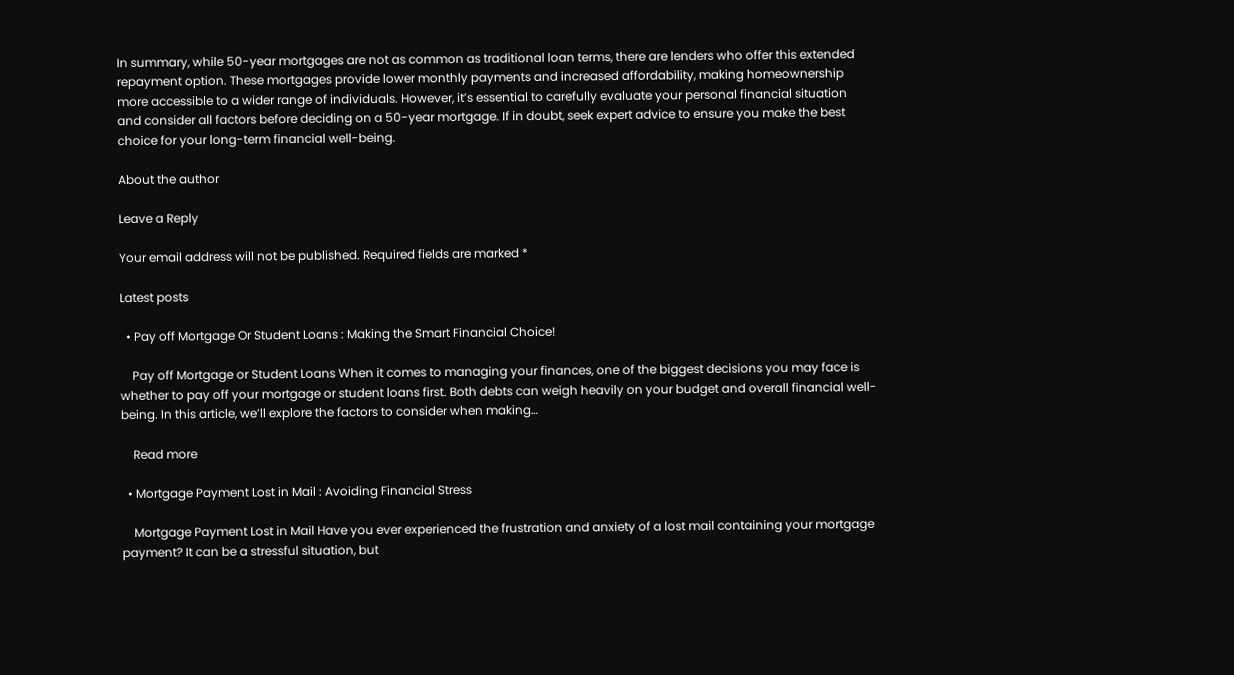In summary, while 50-year mortgages are not as common as traditional loan terms, there are lenders who offer this extended repayment option. These mortgages provide lower monthly payments and increased affordability, making homeownership more accessible to a wider range of individuals. However, it’s essential to carefully evaluate your personal financial situation and consider all factors before deciding on a 50-year mortgage. If in doubt, seek expert advice to ensure you make the best choice for your long-term financial well-being.

About the author

Leave a Reply

Your email address will not be published. Required fields are marked *

Latest posts

  • Pay off Mortgage Or Student Loans : Making the Smart Financial Choice!

    Pay off Mortgage or Student Loans When it comes to managing your finances, one of the biggest decisions you may face is whether to pay off your mortgage or student loans first. Both debts can weigh heavily on your budget and overall financial well-being. In this article, we’ll explore the factors to consider when making…

    Read more

  • Mortgage Payment Lost in Mail : Avoiding Financial Stress

    Mortgage Payment Lost in Mail Have you ever experienced the frustration and anxiety of a lost mail containing your mortgage payment? It can be a stressful situation, but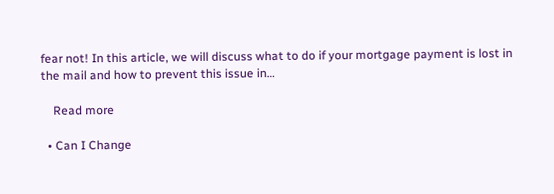fear not! In this article, we will discuss what to do if your mortgage payment is lost in the mail and how to prevent this issue in…

    Read more

  • Can I Change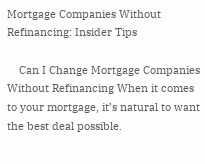Mortgage Companies Without Refinancing: Insider Tips

    Can I Change Mortgage Companies Without Refinancing When it comes to your mortgage, it’s natural to want the best deal possible.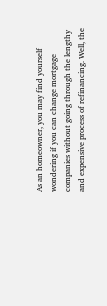As an homeowner, you may find yourself wondering if you can change mortgage companies without going through the lengthy and expensive process of refinancing. Well, the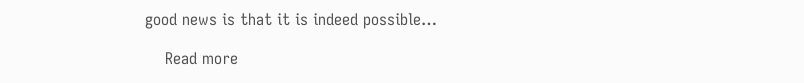good news is that it is indeed possible…

    Read more